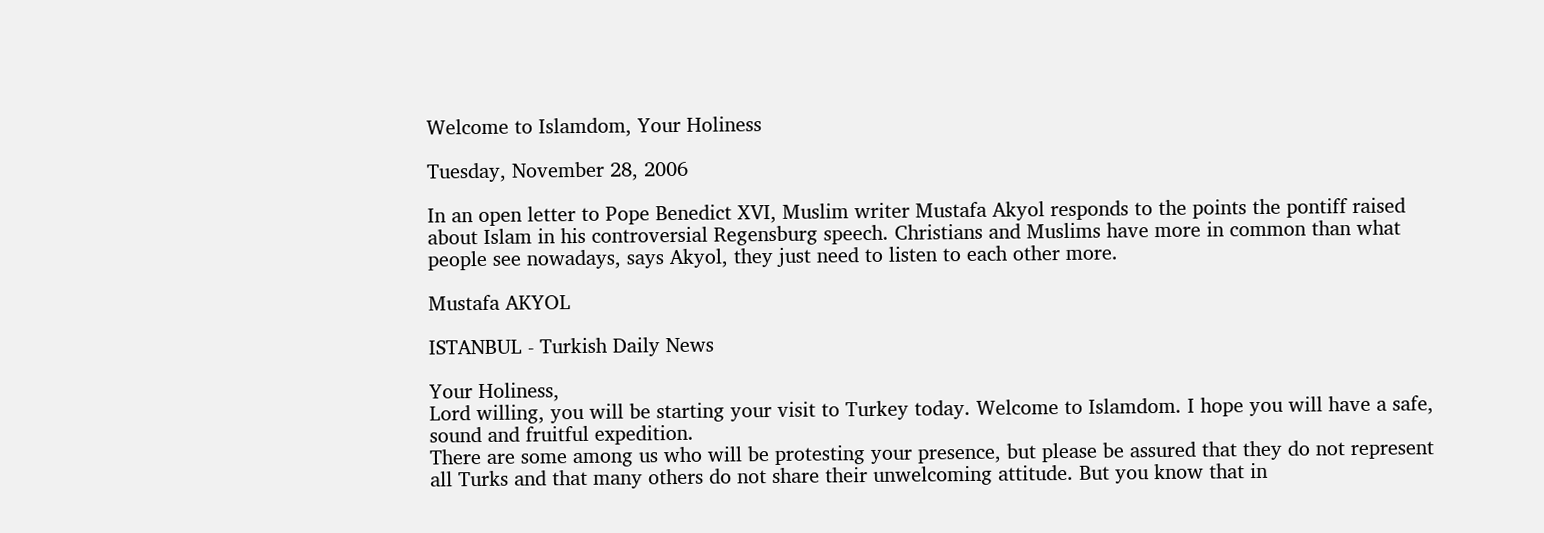Welcome to Islamdom, Your Holiness

Tuesday, November 28, 2006

In an open letter to Pope Benedict XVI, Muslim writer Mustafa Akyol responds to the points the pontiff raised about Islam in his controversial Regensburg speech. Christians and Muslims have more in common than what people see nowadays, says Akyol, they just need to listen to each other more.

Mustafa AKYOL

ISTANBUL - Turkish Daily News

Your Holiness,
Lord willing, you will be starting your visit to Turkey today. Welcome to Islamdom. I hope you will have a safe, sound and fruitful expedition.
There are some among us who will be protesting your presence, but please be assured that they do not represent all Turks and that many others do not share their unwelcoming attitude. But you know that in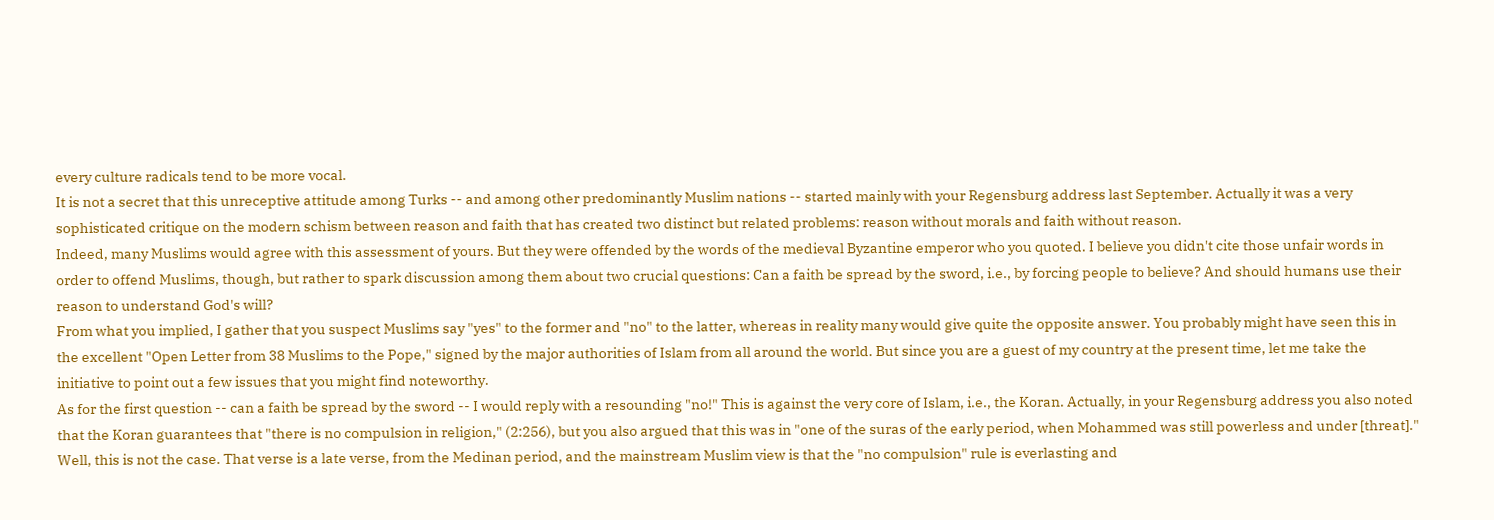every culture radicals tend to be more vocal.
It is not a secret that this unreceptive attitude among Turks -- and among other predominantly Muslim nations -- started mainly with your Regensburg address last September. Actually it was a very sophisticated critique on the modern schism between reason and faith that has created two distinct but related problems: reason without morals and faith without reason.
Indeed, many Muslims would agree with this assessment of yours. But they were offended by the words of the medieval Byzantine emperor who you quoted. I believe you didn't cite those unfair words in order to offend Muslims, though, but rather to spark discussion among them about two crucial questions: Can a faith be spread by the sword, i.e., by forcing people to believe? And should humans use their reason to understand God's will?
From what you implied, I gather that you suspect Muslims say "yes" to the former and "no" to the latter, whereas in reality many would give quite the opposite answer. You probably might have seen this in the excellent "Open Letter from 38 Muslims to the Pope," signed by the major authorities of Islam from all around the world. But since you are a guest of my country at the present time, let me take the initiative to point out a few issues that you might find noteworthy.
As for the first question -- can a faith be spread by the sword -- I would reply with a resounding "no!" This is against the very core of Islam, i.e., the Koran. Actually, in your Regensburg address you also noted that the Koran guarantees that "there is no compulsion in religion," (2:256), but you also argued that this was in "one of the suras of the early period, when Mohammed was still powerless and under [threat]." Well, this is not the case. That verse is a late verse, from the Medinan period, and the mainstream Muslim view is that the "no compulsion" rule is everlasting and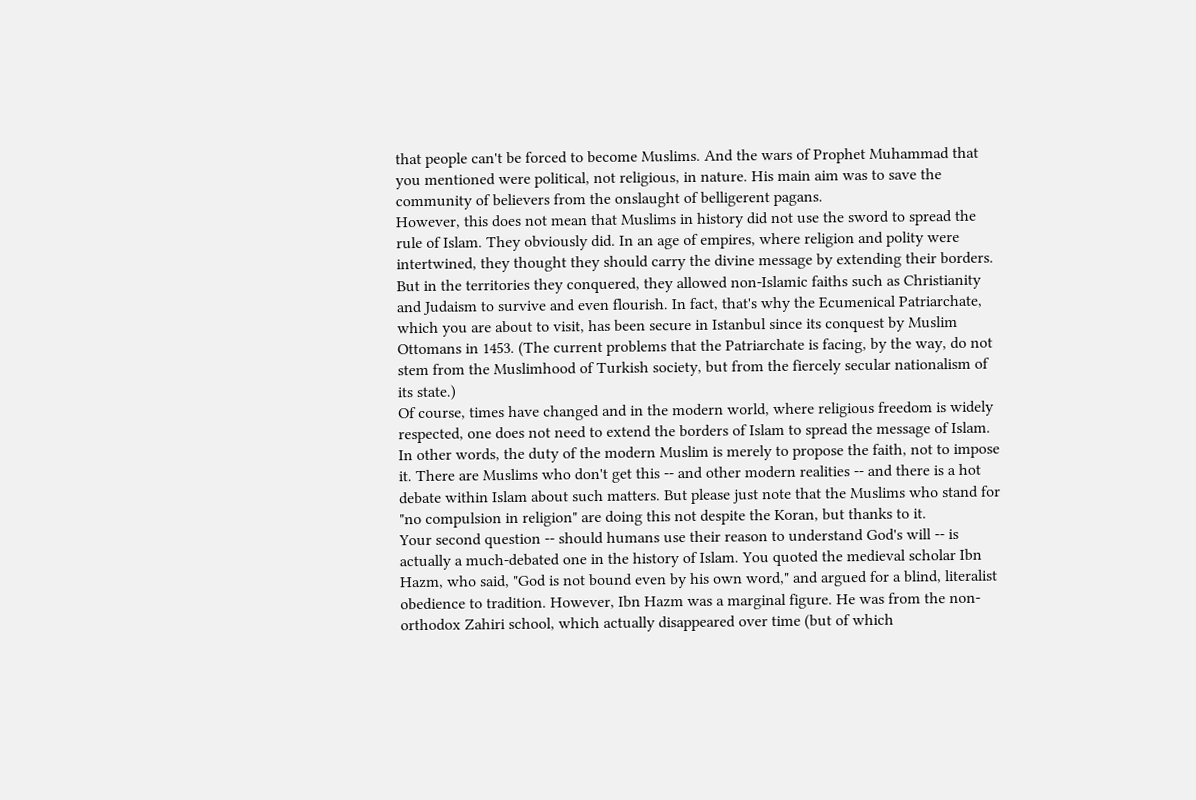that people can't be forced to become Muslims. And the wars of Prophet Muhammad that you mentioned were political, not religious, in nature. His main aim was to save the community of believers from the onslaught of belligerent pagans.
However, this does not mean that Muslims in history did not use the sword to spread the rule of Islam. They obviously did. In an age of empires, where religion and polity were intertwined, they thought they should carry the divine message by extending their borders. But in the territories they conquered, they allowed non-Islamic faiths such as Christianity and Judaism to survive and even flourish. In fact, that's why the Ecumenical Patriarchate, which you are about to visit, has been secure in Istanbul since its conquest by Muslim Ottomans in 1453. (The current problems that the Patriarchate is facing, by the way, do not stem from the Muslimhood of Turkish society, but from the fiercely secular nationalism of its state.)
Of course, times have changed and in the modern world, where religious freedom is widely respected, one does not need to extend the borders of Islam to spread the message of Islam. In other words, the duty of the modern Muslim is merely to propose the faith, not to impose it. There are Muslims who don't get this -- and other modern realities -- and there is a hot debate within Islam about such matters. But please just note that the Muslims who stand for "no compulsion in religion" are doing this not despite the Koran, but thanks to it.
Your second question -- should humans use their reason to understand God's will -- is actually a much-debated one in the history of Islam. You quoted the medieval scholar Ibn Hazm, who said, "God is not bound even by his own word," and argued for a blind, literalist obedience to tradition. However, Ibn Hazm was a marginal figure. He was from the non-orthodox Zahiri school, which actually disappeared over time (but of which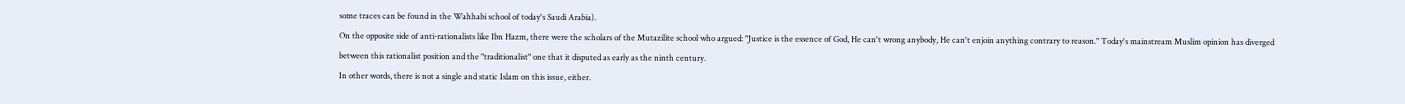some traces can be found in the Wahhabi school of today's Saudi Arabia).
On the opposite side of anti-rationalists like Ibn Hazm, there were the scholars of the Mutazilite school who argued: "Justice is the essence of God, He can't wrong anybody, He can't enjoin anything contrary to reason." Today's mainstream Muslim opinion has diverged between this rationalist position and the "traditionalist" one that it disputed as early as the ninth century.
In other words, there is not a single and static Islam on this issue, either.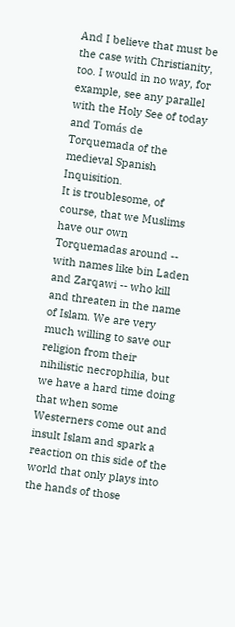And I believe that must be the case with Christianity, too. I would in no way, for example, see any parallel with the Holy See of today and Tomás de Torquemada of the medieval Spanish Inquisition.
It is troublesome, of course, that we Muslims have our own Torquemadas around -- with names like bin Laden and Zarqawi -- who kill and threaten in the name of Islam. We are very much willing to save our religion from their nihilistic necrophilia, but we have a hard time doing that when some Westerners come out and insult Islam and spark a reaction on this side of the world that only plays into the hands of those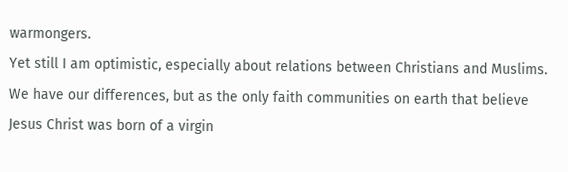warmongers.
Yet still I am optimistic, especially about relations between Christians and Muslims. We have our differences, but as the only faith communities on earth that believe Jesus Christ was born of a virgin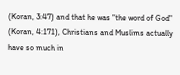(Koran, 3:47) and that he was "the word of God" (Koran, 4:171), Christians and Muslims actually have so much in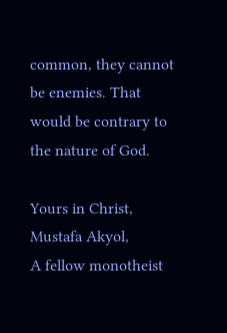common, they cannot be enemies. That would be contrary to the nature of God.

Yours in Christ,
Mustafa Akyol,
A fellow monotheist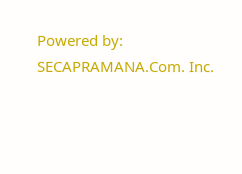Powered by: SECAPRAMANA.Com. Inc.